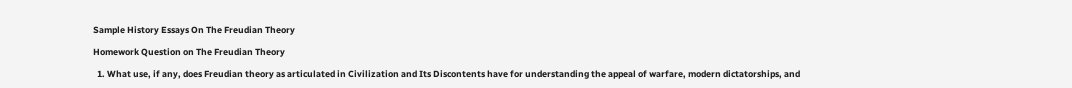Sample History Essays On The Freudian Theory

Homework Question on The Freudian Theory

  1. What use, if any, does Freudian theory as articulated in Civilization and Its Discontents have for understanding the appeal of warfare, modern dictatorships, and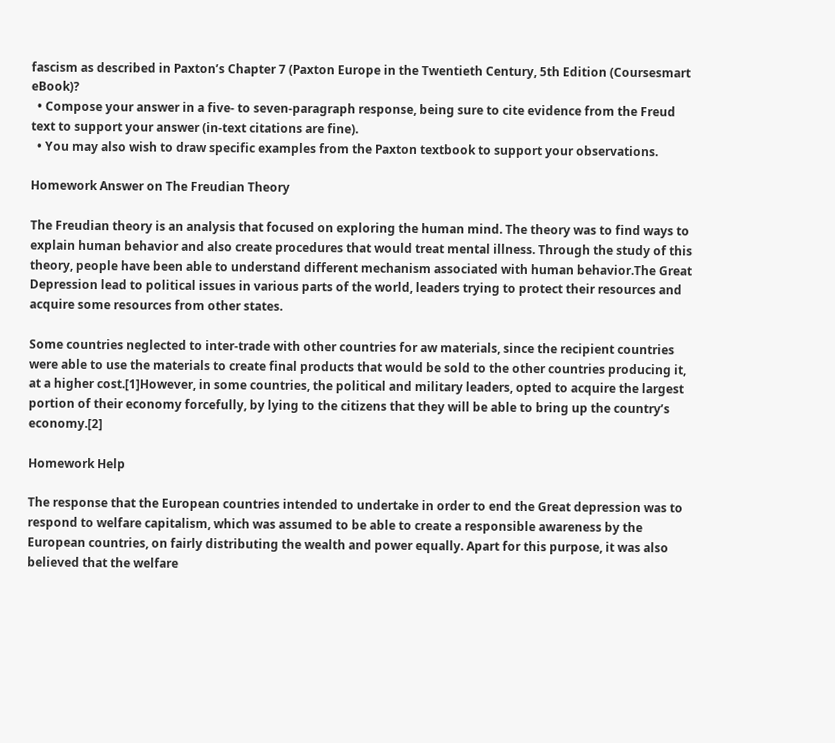fascism as described in Paxton’s Chapter 7 (Paxton Europe in the Twentieth Century, 5th Edition (Coursesmart eBook)?
  • Compose your answer in a five- to seven-paragraph response, being sure to cite evidence from the Freud text to support your answer (in-text citations are fine).
  • You may also wish to draw specific examples from the Paxton textbook to support your observations.

Homework Answer on The Freudian Theory

The Freudian theory is an analysis that focused on exploring the human mind. The theory was to find ways to explain human behavior and also create procedures that would treat mental illness. Through the study of this theory, people have been able to understand different mechanism associated with human behavior.The Great Depression lead to political issues in various parts of the world, leaders trying to protect their resources and acquire some resources from other states.

Some countries neglected to inter-trade with other countries for aw materials, since the recipient countries were able to use the materials to create final products that would be sold to the other countries producing it, at a higher cost.[1]However, in some countries, the political and military leaders, opted to acquire the largest portion of their economy forcefully, by lying to the citizens that they will be able to bring up the country’s economy.[2]

Homework Help

The response that the European countries intended to undertake in order to end the Great depression was to respond to welfare capitalism, which was assumed to be able to create a responsible awareness by the European countries, on fairly distributing the wealth and power equally. Apart for this purpose, it was also believed that the welfare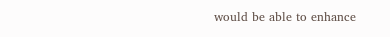would be able to enhance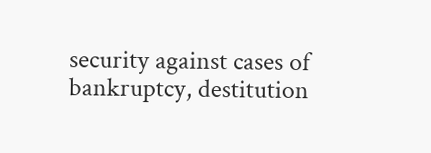security against cases of bankruptcy, destitution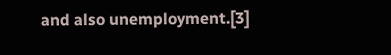and also unemployment.[3]